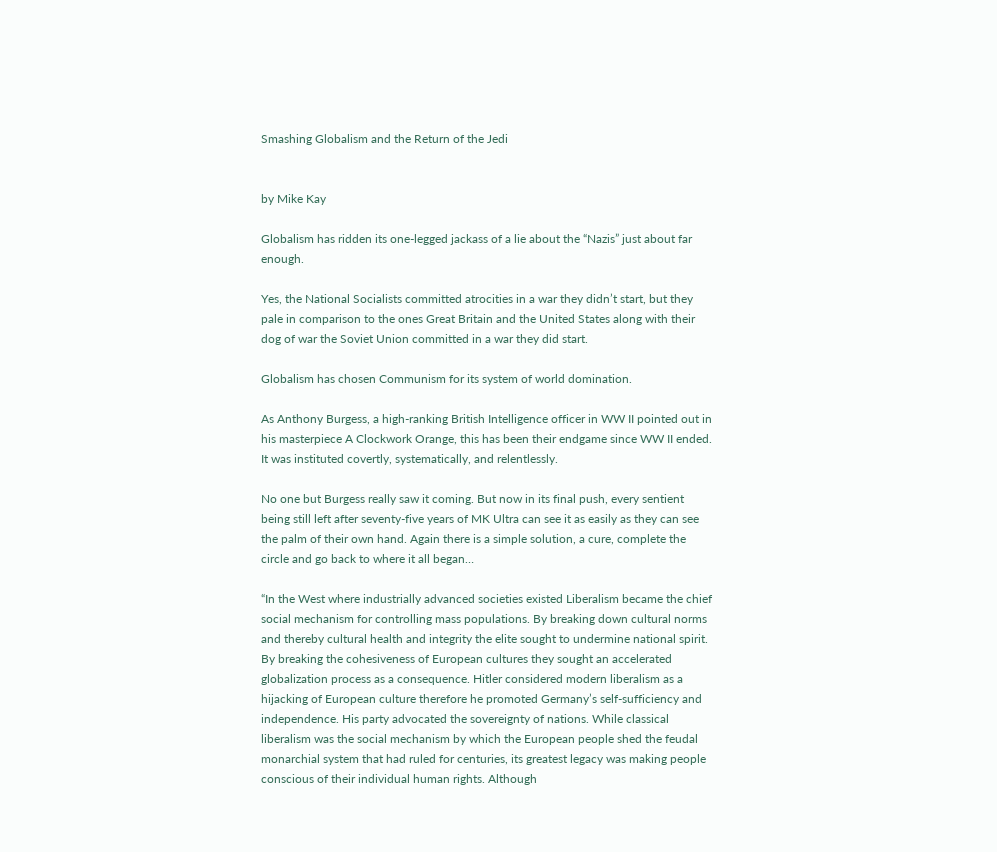Smashing Globalism and the Return of the Jedi


by Mike Kay

Globalism has ridden its one-legged jackass of a lie about the “Nazis” just about far enough.

Yes, the National Socialists committed atrocities in a war they didn’t start, but they pale in comparison to the ones Great Britain and the United States along with their dog of war the Soviet Union committed in a war they did start.

Globalism has chosen Communism for its system of world domination.

As Anthony Burgess, a high-ranking British Intelligence officer in WW II pointed out in his masterpiece A Clockwork Orange, this has been their endgame since WW II ended. It was instituted covertly, systematically, and relentlessly.

No one but Burgess really saw it coming. But now in its final push, every sentient being still left after seventy-five years of MK Ultra can see it as easily as they can see the palm of their own hand. Again there is a simple solution, a cure, complete the circle and go back to where it all began…

“In the West where industrially advanced societies existed Liberalism became the chief social mechanism for controlling mass populations. By breaking down cultural norms and thereby cultural health and integrity the elite sought to undermine national spirit. By breaking the cohesiveness of European cultures they sought an accelerated globalization process as a consequence. Hitler considered modern liberalism as a hijacking of European culture therefore he promoted Germany’s self-sufficiency and independence. His party advocated the sovereignty of nations. While classical liberalism was the social mechanism by which the European people shed the feudal monarchial system that had ruled for centuries, its greatest legacy was making people conscious of their individual human rights. Although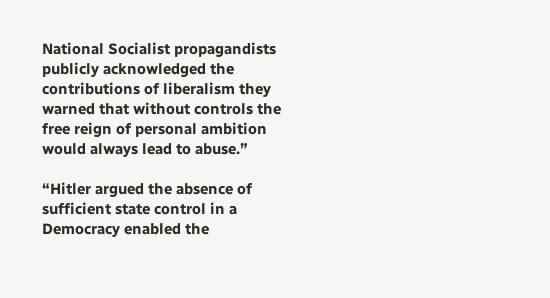National Socialist propagandists publicly acknowledged the contributions of liberalism they warned that without controls the free reign of personal ambition would always lead to abuse.”

“Hitler argued the absence of sufficient state control in a Democracy enabled the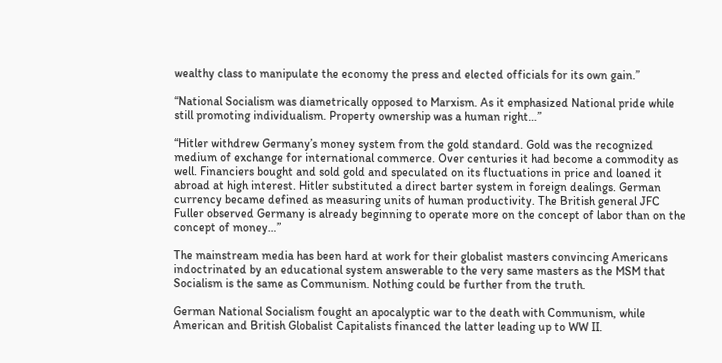wealthy class to manipulate the economy the press and elected officials for its own gain.”

“National Socialism was diametrically opposed to Marxism. As it emphasized National pride while still promoting individualism. Property ownership was a human right…”

“Hitler withdrew Germany’s money system from the gold standard. Gold was the recognized medium of exchange for international commerce. Over centuries it had become a commodity as well. Financiers bought and sold gold and speculated on its fluctuations in price and loaned it abroad at high interest. Hitler substituted a direct barter system in foreign dealings. German currency became defined as measuring units of human productivity. The British general JFC Fuller observed Germany is already beginning to operate more on the concept of labor than on the concept of money…”

The mainstream media has been hard at work for their globalist masters convincing Americans indoctrinated by an educational system answerable to the very same masters as the MSM that Socialism is the same as Communism. Nothing could be further from the truth.

German National Socialism fought an apocalyptic war to the death with Communism, while American and British Globalist Capitalists financed the latter leading up to WW II.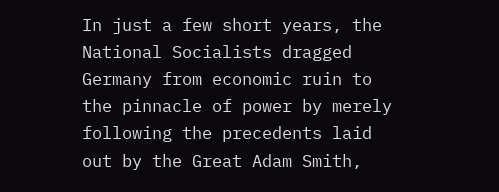In just a few short years, the National Socialists dragged Germany from economic ruin to the pinnacle of power by merely following the precedents laid out by the Great Adam Smith,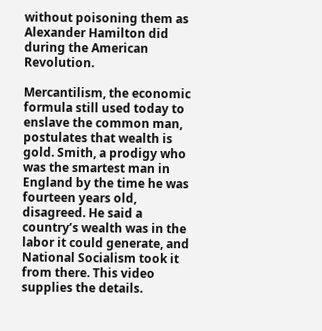without poisoning them as Alexander Hamilton did during the American Revolution.

Mercantilism, the economic formula still used today to enslave the common man, postulates that wealth is gold. Smith, a prodigy who was the smartest man in England by the time he was fourteen years old, disagreed. He said a country’s wealth was in the labor it could generate, and National Socialism took it from there. This video supplies the details.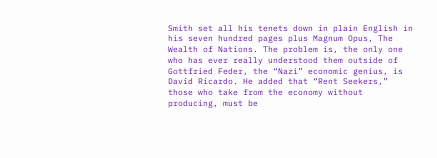Smith set all his tenets down in plain English in his seven hundred pages plus Magnum Opus, The Wealth of Nations. The problem is, the only one who has ever really understood them outside of Gottfried Feder, the “Nazi” economic genius, is David Ricardo. He added that “Rent Seekers,” those who take from the economy without producing, must be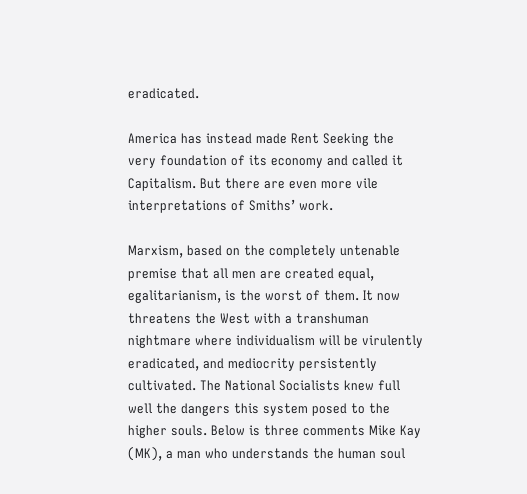eradicated.

America has instead made Rent Seeking the very foundation of its economy and called it Capitalism. But there are even more vile interpretations of Smiths’ work.

Marxism, based on the completely untenable premise that all men are created equal, egalitarianism, is the worst of them. It now threatens the West with a transhuman nightmare where individualism will be virulently eradicated, and mediocrity persistently cultivated. The National Socialists knew full well the dangers this system posed to the higher souls. Below is three comments Mike Kay (MK), a man who understands the human soul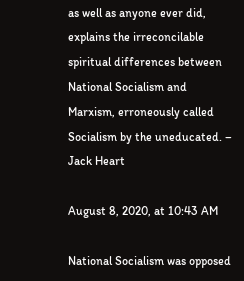as well as anyone ever did, explains the irreconcilable spiritual differences between National Socialism and Marxism, erroneously called Socialism by the uneducated. – Jack Heart

August 8, 2020, at 10:43 AM

National Socialism was opposed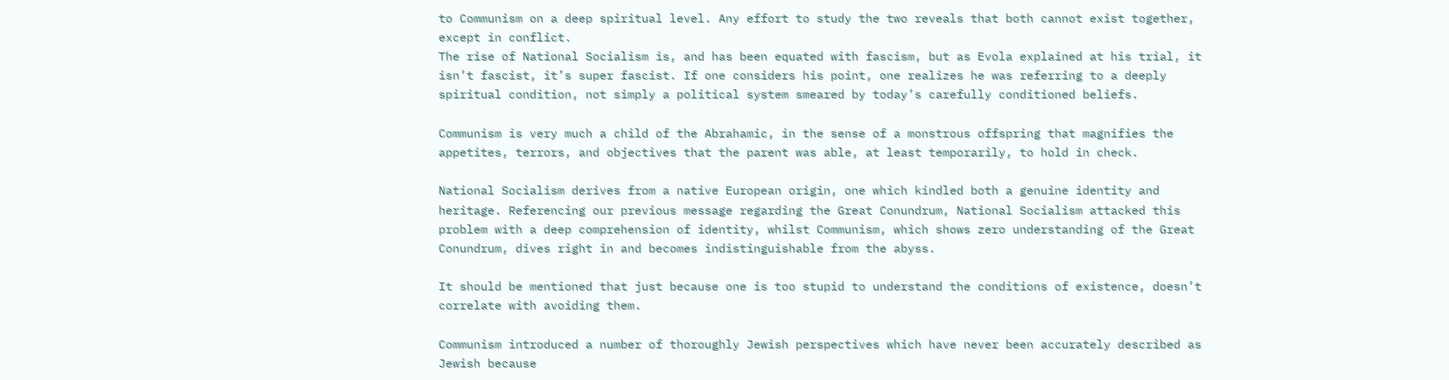to Communism on a deep spiritual level. Any effort to study the two reveals that both cannot exist together, except in conflict.
The rise of National Socialism is, and has been equated with fascism, but as Evola explained at his trial, it isn’t fascist, it’s super fascist. If one considers his point, one realizes he was referring to a deeply spiritual condition, not simply a political system smeared by today’s carefully conditioned beliefs.

Communism is very much a child of the Abrahamic, in the sense of a monstrous offspring that magnifies the appetites, terrors, and objectives that the parent was able, at least temporarily, to hold in check.

National Socialism derives from a native European origin, one which kindled both a genuine identity and heritage. Referencing our previous message regarding the Great Conundrum, National Socialism attacked this problem with a deep comprehension of identity, whilst Communism, which shows zero understanding of the Great Conundrum, dives right in and becomes indistinguishable from the abyss.

It should be mentioned that just because one is too stupid to understand the conditions of existence, doesn’t correlate with avoiding them.

Communism introduced a number of thoroughly Jewish perspectives which have never been accurately described as Jewish because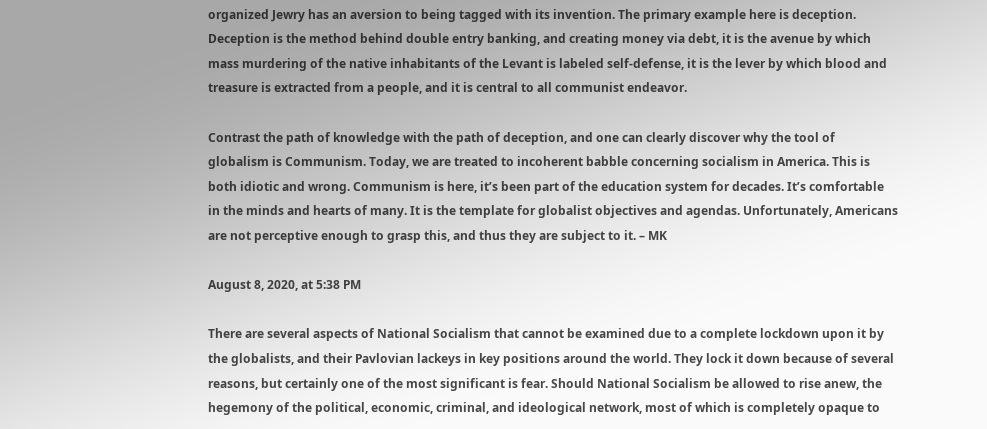organized Jewry has an aversion to being tagged with its invention. The primary example here is deception. Deception is the method behind double entry banking, and creating money via debt, it is the avenue by which mass murdering of the native inhabitants of the Levant is labeled self-defense, it is the lever by which blood and treasure is extracted from a people, and it is central to all communist endeavor.

Contrast the path of knowledge with the path of deception, and one can clearly discover why the tool of globalism is Communism. Today, we are treated to incoherent babble concerning socialism in America. This is both idiotic and wrong. Communism is here, it’s been part of the education system for decades. It’s comfortable in the minds and hearts of many. It is the template for globalist objectives and agendas. Unfortunately, Americans are not perceptive enough to grasp this, and thus they are subject to it. – MK

August 8, 2020, at 5:38 PM

There are several aspects of National Socialism that cannot be examined due to a complete lockdown upon it by the globalists, and their Pavlovian lackeys in key positions around the world. They lock it down because of several reasons, but certainly one of the most significant is fear. Should National Socialism be allowed to rise anew, the hegemony of the political, economic, criminal, and ideological network, most of which is completely opaque to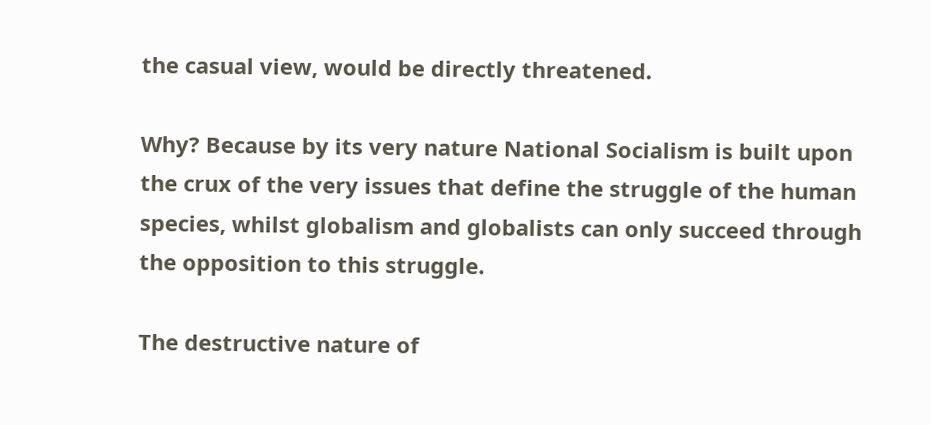the casual view, would be directly threatened.

Why? Because by its very nature National Socialism is built upon the crux of the very issues that define the struggle of the human species, whilst globalism and globalists can only succeed through the opposition to this struggle.

The destructive nature of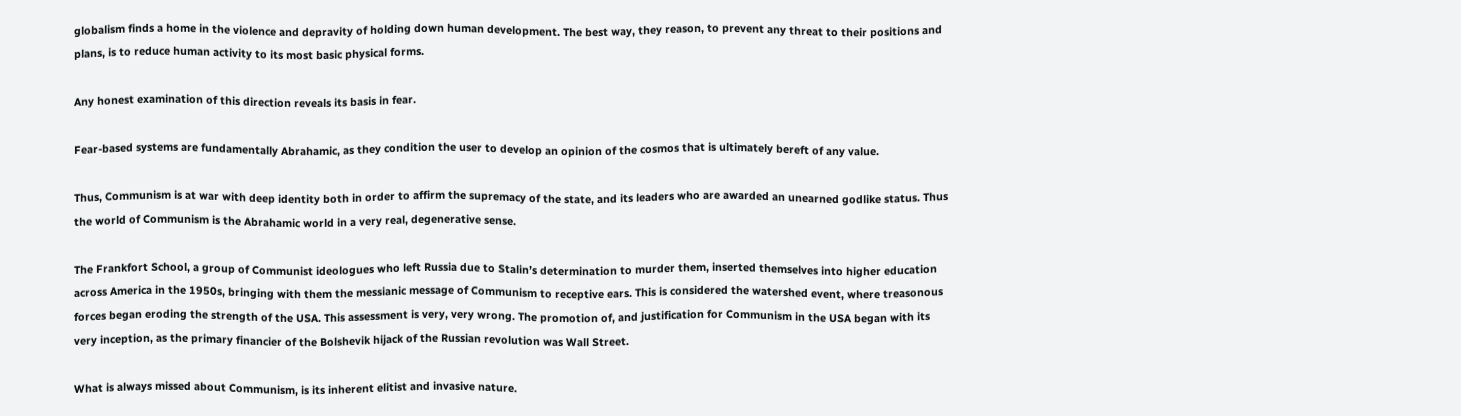globalism finds a home in the violence and depravity of holding down human development. The best way, they reason, to prevent any threat to their positions and plans, is to reduce human activity to its most basic physical forms.

Any honest examination of this direction reveals its basis in fear.

Fear-based systems are fundamentally Abrahamic, as they condition the user to develop an opinion of the cosmos that is ultimately bereft of any value.

Thus, Communism is at war with deep identity both in order to affirm the supremacy of the state, and its leaders who are awarded an unearned godlike status. Thus the world of Communism is the Abrahamic world in a very real, degenerative sense.

The Frankfort School, a group of Communist ideologues who left Russia due to Stalin’s determination to murder them, inserted themselves into higher education across America in the 1950s, bringing with them the messianic message of Communism to receptive ears. This is considered the watershed event, where treasonous forces began eroding the strength of the USA. This assessment is very, very wrong. The promotion of, and justification for Communism in the USA began with its very inception, as the primary financier of the Bolshevik hijack of the Russian revolution was Wall Street.

What is always missed about Communism, is its inherent elitist and invasive nature.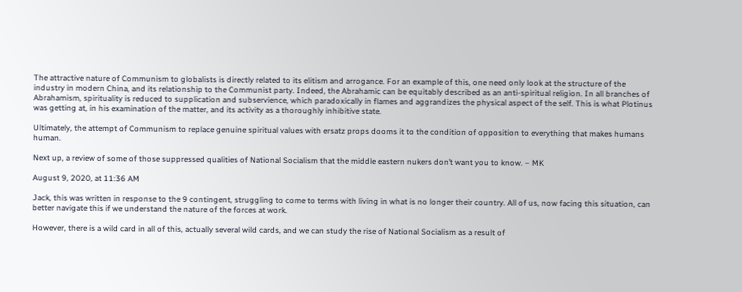The attractive nature of Communism to globalists is directly related to its elitism and arrogance. For an example of this, one need only look at the structure of the industry in modern China, and its relationship to the Communist party. Indeed, the Abrahamic can be equitably described as an anti-spiritual religion. In all branches of Abrahamism, spirituality is reduced to supplication and subservience, which paradoxically in flames and aggrandizes the physical aspect of the self. This is what Plotinus was getting at, in his examination of the matter, and its activity as a thoroughly inhibitive state.

Ultimately, the attempt of Communism to replace genuine spiritual values with ersatz props dooms it to the condition of opposition to everything that makes humans human.

Next up, a review of some of those suppressed qualities of National Socialism that the middle eastern nukers don’t want you to know. – MK

August 9, 2020, at 11:36 AM

Jack, this was written in response to the 9 contingent, struggling to come to terms with living in what is no longer their country. All of us, now facing this situation, can better navigate this if we understand the nature of the forces at work.

However, there is a wild card in all of this, actually several wild cards, and we can study the rise of National Socialism as a result of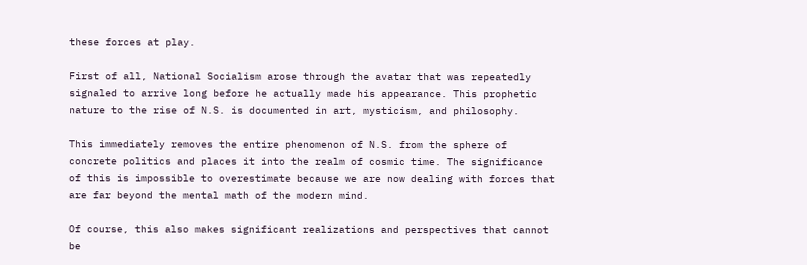these forces at play.

First of all, National Socialism arose through the avatar that was repeatedly signaled to arrive long before he actually made his appearance. This prophetic nature to the rise of N.S. is documented in art, mysticism, and philosophy.

This immediately removes the entire phenomenon of N.S. from the sphere of concrete politics and places it into the realm of cosmic time. The significance of this is impossible to overestimate because we are now dealing with forces that are far beyond the mental math of the modern mind.

Of course, this also makes significant realizations and perspectives that cannot be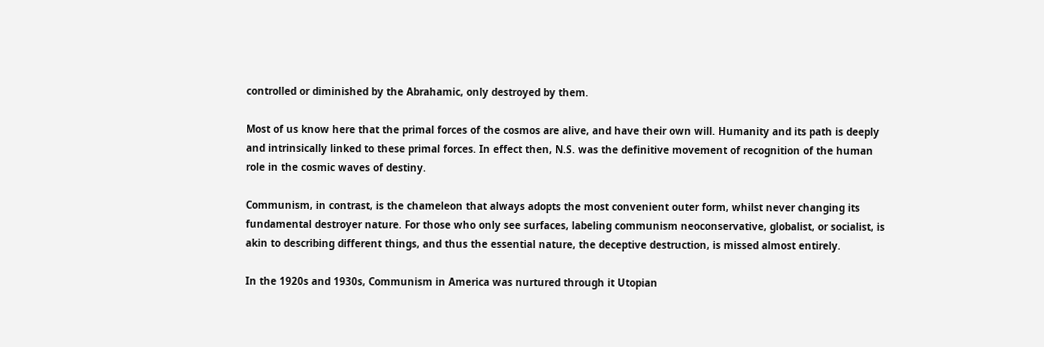controlled or diminished by the Abrahamic, only destroyed by them.

Most of us know here that the primal forces of the cosmos are alive, and have their own will. Humanity and its path is deeply and intrinsically linked to these primal forces. In effect then, N.S. was the definitive movement of recognition of the human role in the cosmic waves of destiny.

Communism, in contrast, is the chameleon that always adopts the most convenient outer form, whilst never changing its fundamental destroyer nature. For those who only see surfaces, labeling communism neoconservative, globalist, or socialist, is akin to describing different things, and thus the essential nature, the deceptive destruction, is missed almost entirely.

In the 1920s and 1930s, Communism in America was nurtured through it Utopian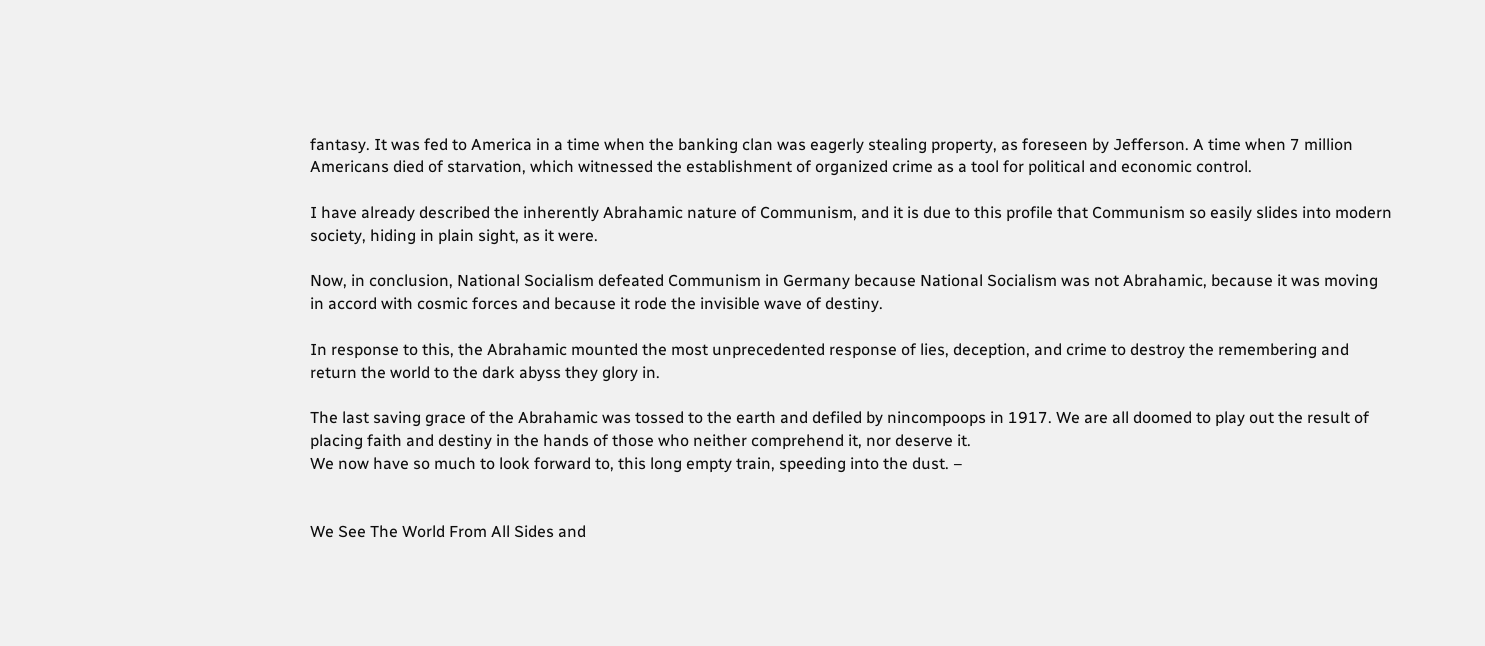fantasy. It was fed to America in a time when the banking clan was eagerly stealing property, as foreseen by Jefferson. A time when 7 million Americans died of starvation, which witnessed the establishment of organized crime as a tool for political and economic control.

I have already described the inherently Abrahamic nature of Communism, and it is due to this profile that Communism so easily slides into modern society, hiding in plain sight, as it were.

Now, in conclusion, National Socialism defeated Communism in Germany because National Socialism was not Abrahamic, because it was moving in accord with cosmic forces and because it rode the invisible wave of destiny.

In response to this, the Abrahamic mounted the most unprecedented response of lies, deception, and crime to destroy the remembering and return the world to the dark abyss they glory in.

The last saving grace of the Abrahamic was tossed to the earth and defiled by nincompoops in 1917. We are all doomed to play out the result of placing faith and destiny in the hands of those who neither comprehend it, nor deserve it.
We now have so much to look forward to, this long empty train, speeding into the dust. –


We See The World From All Sides and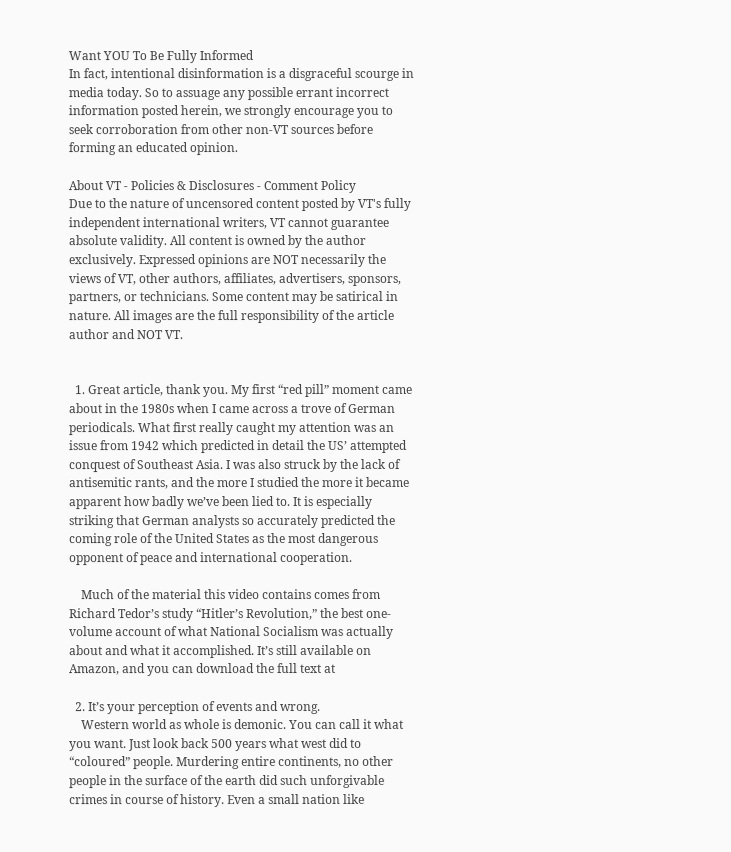Want YOU To Be Fully Informed
In fact, intentional disinformation is a disgraceful scourge in media today. So to assuage any possible errant incorrect information posted herein, we strongly encourage you to seek corroboration from other non-VT sources before forming an educated opinion.

About VT - Policies & Disclosures - Comment Policy
Due to the nature of uncensored content posted by VT's fully independent international writers, VT cannot guarantee absolute validity. All content is owned by the author exclusively. Expressed opinions are NOT necessarily the views of VT, other authors, affiliates, advertisers, sponsors, partners, or technicians. Some content may be satirical in nature. All images are the full responsibility of the article author and NOT VT.


  1. Great article, thank you. My first “red pill” moment came about in the 1980s when I came across a trove of German periodicals. What first really caught my attention was an issue from 1942 which predicted in detail the US’ attempted conquest of Southeast Asia. I was also struck by the lack of antisemitic rants, and the more I studied the more it became apparent how badly we’ve been lied to. It is especially striking that German analysts so accurately predicted the coming role of the United States as the most dangerous opponent of peace and international cooperation.

    Much of the material this video contains comes from Richard Tedor’s study “Hitler’s Revolution,” the best one-volume account of what National Socialism was actually about and what it accomplished. It’s still available on Amazon, and you can download the full text at

  2. It’s your perception of events and wrong.
    Western world as whole is demonic. You can call it what you want. Just look back 500 years what west did to “coloured” people. Murdering entire continents, no other people in the surface of the earth did such unforgivable crimes in course of history. Even a small nation like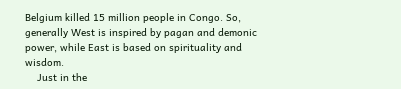Belgium killed 15 million people in Congo. So, generally West is inspired by pagan and demonic power, while East is based on spirituality and wisdom.
    Just in the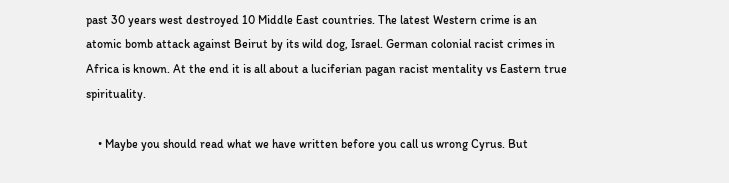past 30 years west destroyed 10 Middle East countries. The latest Western crime is an atomic bomb attack against Beirut by its wild dog, Israel. German colonial racist crimes in Africa is known. At the end it is all about a luciferian pagan racist mentality vs Eastern true spirituality.

    • Maybe you should read what we have written before you call us wrong Cyrus. But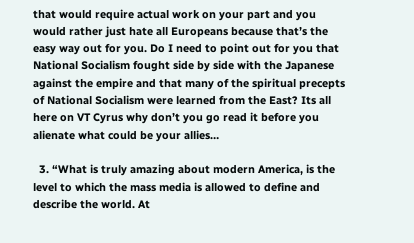that would require actual work on your part and you would rather just hate all Europeans because that’s the easy way out for you. Do I need to point out for you that National Socialism fought side by side with the Japanese against the empire and that many of the spiritual precepts of National Socialism were learned from the East? Its all here on VT Cyrus why don’t you go read it before you alienate what could be your allies…

  3. “What is truly amazing about modern America, is the level to which the mass media is allowed to define and describe the world. At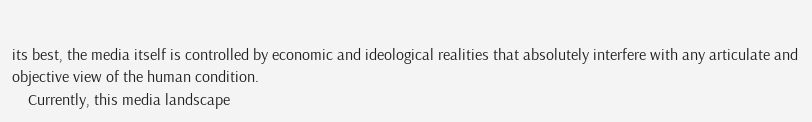its best, the media itself is controlled by economic and ideological realities that absolutely interfere with any articulate and objective view of the human condition.
    Currently, this media landscape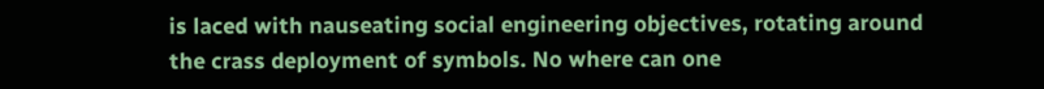is laced with nauseating social engineering objectives, rotating around the crass deployment of symbols. No where can one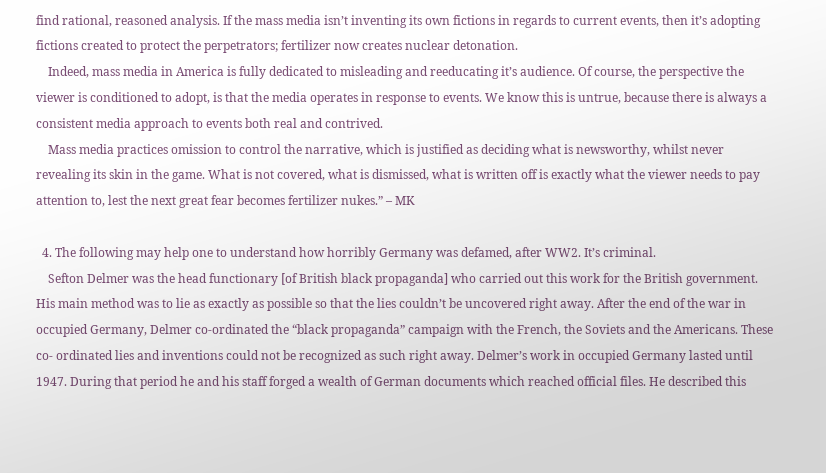find rational, reasoned analysis. If the mass media isn’t inventing its own fictions in regards to current events, then it’s adopting fictions created to protect the perpetrators; fertilizer now creates nuclear detonation.
    Indeed, mass media in America is fully dedicated to misleading and reeducating it’s audience. Of course, the perspective the viewer is conditioned to adopt, is that the media operates in response to events. We know this is untrue, because there is always a consistent media approach to events both real and contrived.
    Mass media practices omission to control the narrative, which is justified as deciding what is newsworthy, whilst never revealing its skin in the game. What is not covered, what is dismissed, what is written off is exactly what the viewer needs to pay attention to, lest the next great fear becomes fertilizer nukes.” – MK

  4. The following may help one to understand how horribly Germany was defamed, after WW2. It’s criminal.
    Sefton Delmer was the head functionary [of British black propaganda] who carried out this work for the British government. His main method was to lie as exactly as possible so that the lies couldn’t be uncovered right away. After the end of the war in occupied Germany, Delmer co-ordinated the “black propaganda” campaign with the French, the Soviets and the Americans. These co- ordinated lies and inventions could not be recognized as such right away. Delmer’s work in occupied Germany lasted until 1947. During that period he and his staff forged a wealth of German documents which reached official files. He described this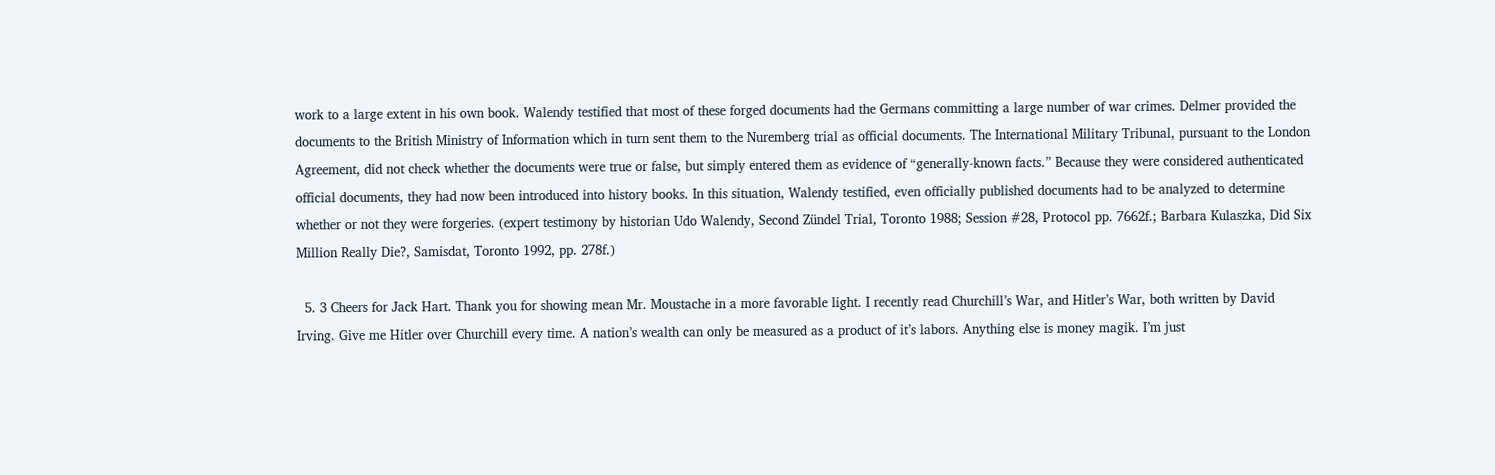work to a large extent in his own book. Walendy testified that most of these forged documents had the Germans committing a large number of war crimes. Delmer provided the documents to the British Ministry of Information which in turn sent them to the Nuremberg trial as official documents. The International Military Tribunal, pursuant to the London Agreement, did not check whether the documents were true or false, but simply entered them as evidence of “generally-known facts.” Because they were considered authenticated official documents, they had now been introduced into history books. In this situation, Walendy testified, even officially published documents had to be analyzed to determine whether or not they were forgeries. (expert testimony by historian Udo Walendy, Second Zündel Trial, Toronto 1988; Session #28, Protocol pp. 7662f.; Barbara Kulaszka, Did Six Million Really Die?, Samisdat, Toronto 1992, pp. 278f.)

  5. 3 Cheers for Jack Hart. Thank you for showing mean Mr. Moustache in a more favorable light. I recently read Churchill’s War, and Hitler’s War, both written by David Irving. Give me Hitler over Churchill every time. A nation’s wealth can only be measured as a product of it’s labors. Anything else is money magik. I’m just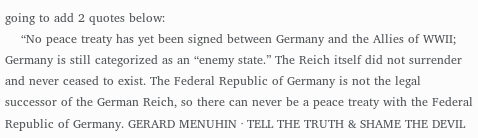going to add 2 quotes below:
    “No peace treaty has yet been signed between Germany and the Allies of WWII; Germany is still categorized as an “enemy state.” The Reich itself did not surrender and never ceased to exist. The Federal Republic of Germany is not the legal successor of the German Reich, so there can never be a peace treaty with the Federal Republic of Germany. GERARD MENUHIN · TELL THE TRUTH & SHAME THE DEVIL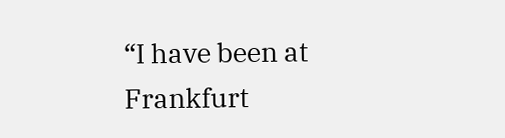“I have been at Frankfurt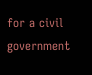for a civil government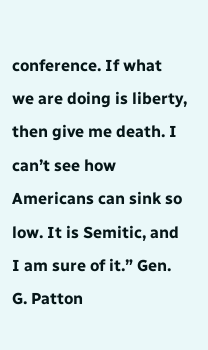conference. If what we are doing is liberty, then give me death. I can’t see how Americans can sink so low. It is Semitic, and I am sure of it.” Gen. G. Patton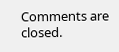Comments are closed.